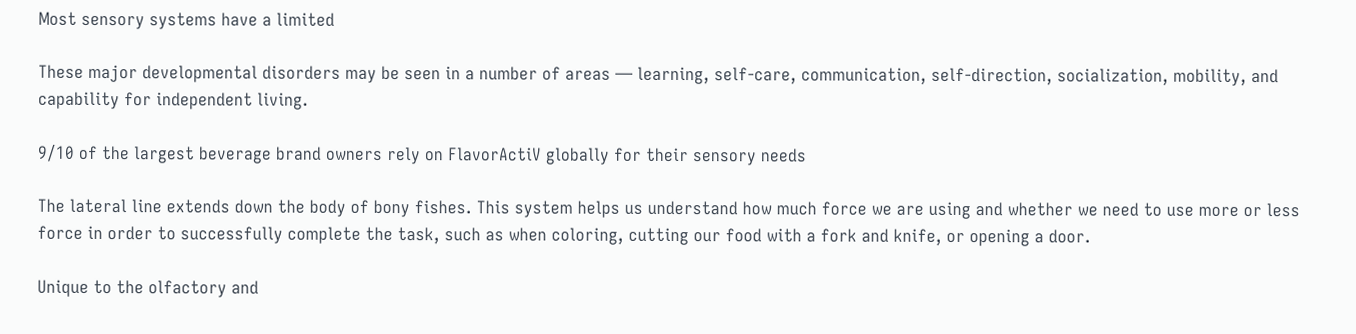Most sensory systems have a limited

These major developmental disorders may be seen in a number of areas — learning, self-care, communication, self-direction, socialization, mobility, and capability for independent living.

9/10 of the largest beverage brand owners rely on FlavorActiV globally for their sensory needs

The lateral line extends down the body of bony fishes. This system helps us understand how much force we are using and whether we need to use more or less force in order to successfully complete the task, such as when coloring, cutting our food with a fork and knife, or opening a door.

Unique to the olfactory and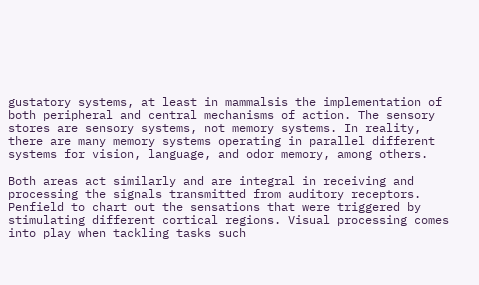gustatory systems, at least in mammalsis the implementation of both peripheral and central mechanisms of action. The sensory stores are sensory systems, not memory systems. In reality, there are many memory systems operating in parallel different systems for vision, language, and odor memory, among others.

Both areas act similarly and are integral in receiving and processing the signals transmitted from auditory receptors. Penfield to chart out the sensations that were triggered by stimulating different cortical regions. Visual processing comes into play when tackling tasks such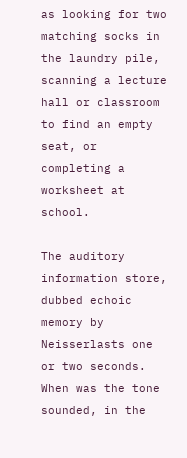as looking for two matching socks in the laundry pile, scanning a lecture hall or classroom to find an empty seat, or completing a worksheet at school.

The auditory information store, dubbed echoic memory by Neisserlasts one or two seconds. When was the tone sounded, in the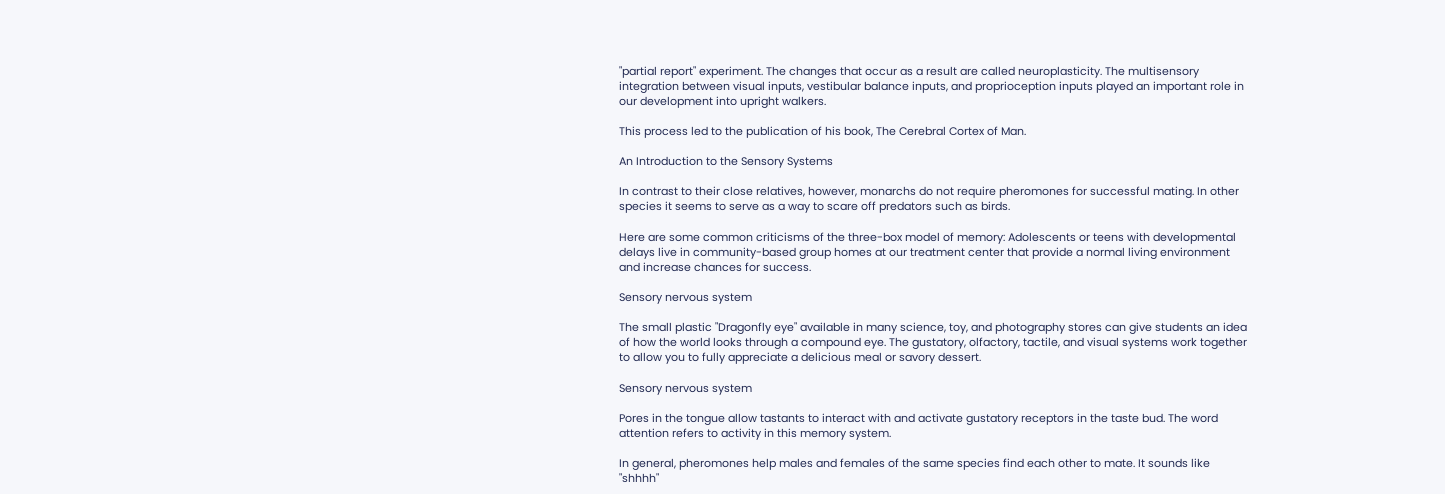"partial report" experiment. The changes that occur as a result are called neuroplasticity. The multisensory integration between visual inputs, vestibular balance inputs, and proprioception inputs played an important role in our development into upright walkers.

This process led to the publication of his book, The Cerebral Cortex of Man.

An Introduction to the Sensory Systems

In contrast to their close relatives, however, monarchs do not require pheromones for successful mating. In other species it seems to serve as a way to scare off predators such as birds.

Here are some common criticisms of the three-box model of memory: Adolescents or teens with developmental delays live in community-based group homes at our treatment center that provide a normal living environment and increase chances for success.

Sensory nervous system

The small plastic "Dragonfly eye" available in many science, toy, and photography stores can give students an idea of how the world looks through a compound eye. The gustatory, olfactory, tactile, and visual systems work together to allow you to fully appreciate a delicious meal or savory dessert.

Sensory nervous system

Pores in the tongue allow tastants to interact with and activate gustatory receptors in the taste bud. The word attention refers to activity in this memory system.

In general, pheromones help males and females of the same species find each other to mate. It sounds like "shhhh"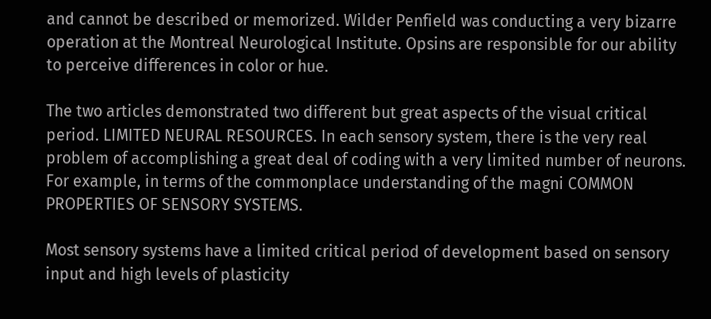and cannot be described or memorized. Wilder Penfield was conducting a very bizarre operation at the Montreal Neurological Institute. Opsins are responsible for our ability to perceive differences in color or hue.

The two articles demonstrated two different but great aspects of the visual critical period. LIMITED NEURAL RESOURCES. In each sensory system, there is the very real problem of accomplishing a great deal of coding with a very limited number of neurons. For example, in terms of the commonplace understanding of the magni COMMON PROPERTIES OF SENSORY SYSTEMS.

Most sensory systems have a limited critical period of development based on sensory input and high levels of plasticity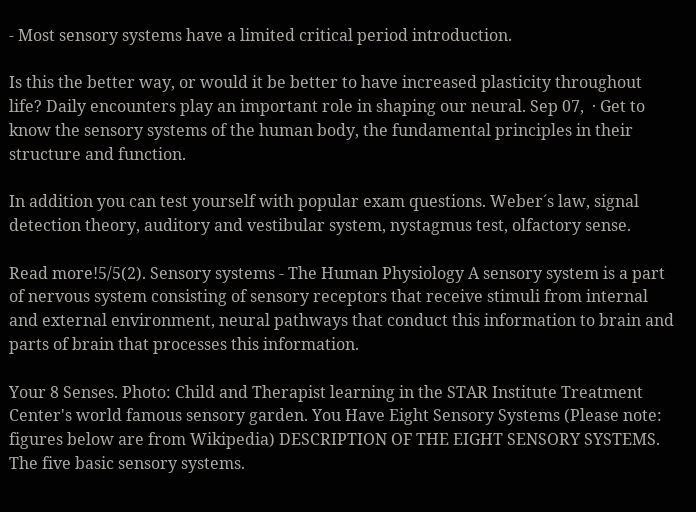- Most sensory systems have a limited critical period introduction.

Is this the better way, or would it be better to have increased plasticity throughout life? Daily encounters play an important role in shaping our neural. Sep 07,  · Get to know the sensory systems of the human body, the fundamental principles in their structure and function.

In addition you can test yourself with popular exam questions. Weber´s law, signal detection theory, auditory and vestibular system, nystagmus test, olfactory sense.

Read more!5/5(2). Sensory systems - The Human Physiology A sensory system is a part of nervous system consisting of sensory receptors that receive stimuli from internal and external environment, neural pathways that conduct this information to brain and parts of brain that processes this information.

Your 8 Senses. Photo: Child and Therapist learning in the STAR Institute Treatment Center's world famous sensory garden. You Have Eight Sensory Systems (Please note: figures below are from Wikipedia) DESCRIPTION OF THE EIGHT SENSORY SYSTEMS. The five basic sensory systems.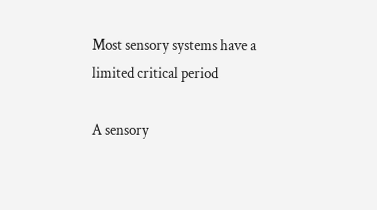Most sensory systems have a limited critical period

A sensory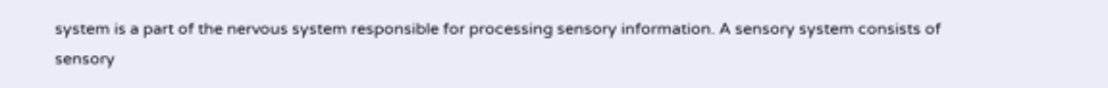system is a part of the nervous system responsible for processing sensory information. A sensory system consists of sensory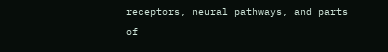receptors, neural pathways, and parts of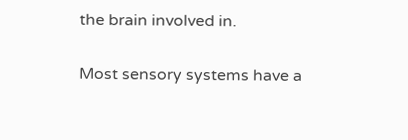the brain involved in.

Most sensory systems have a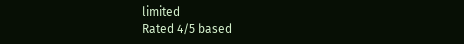limited
Rated 4/5 based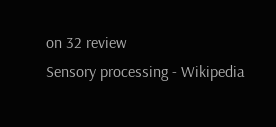on 32 review
Sensory processing - Wikipedia